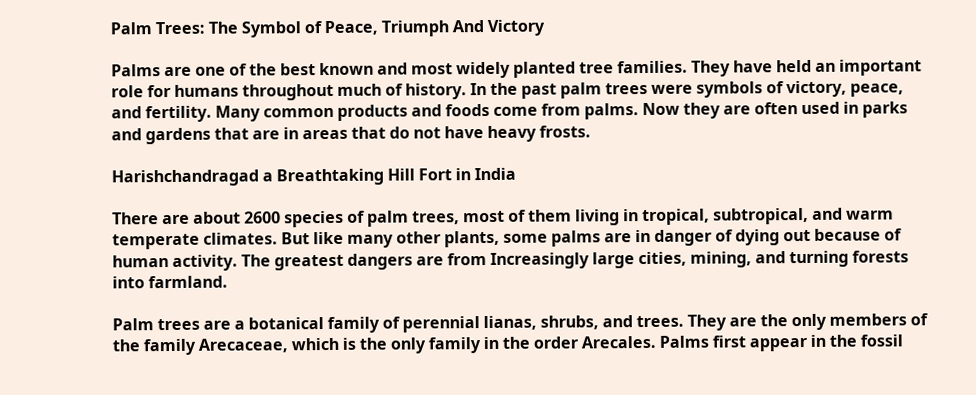Palm Trees: The Symbol of Peace, Triumph And Victory

Palms are one of the best known and most widely planted tree families. They have held an important role for humans throughout much of history. In the past palm trees were symbols of victory, peace, and fertility. Many common products and foods come from palms. Now they are often used in parks and gardens that are in areas that do not have heavy frosts.

Harishchandragad a Breathtaking Hill Fort in India

There are about 2600 species of palm trees, most of them living in tropical, subtropical, and warm temperate climates. But like many other plants, some palms are in danger of dying out because of human activity. The greatest dangers are from Increasingly large cities, mining, and turning forests into farmland.

Palm trees are a botanical family of perennial lianas, shrubs, and trees. They are the only members of the family Arecaceae, which is the only family in the order Arecales. Palms first appear in the fossil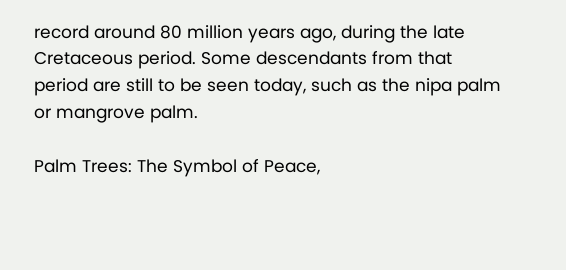record around 80 million years ago, during the late Cretaceous period. Some descendants from that period are still to be seen today, such as the nipa palm or mangrove palm.

Palm Trees: The Symbol of Peace,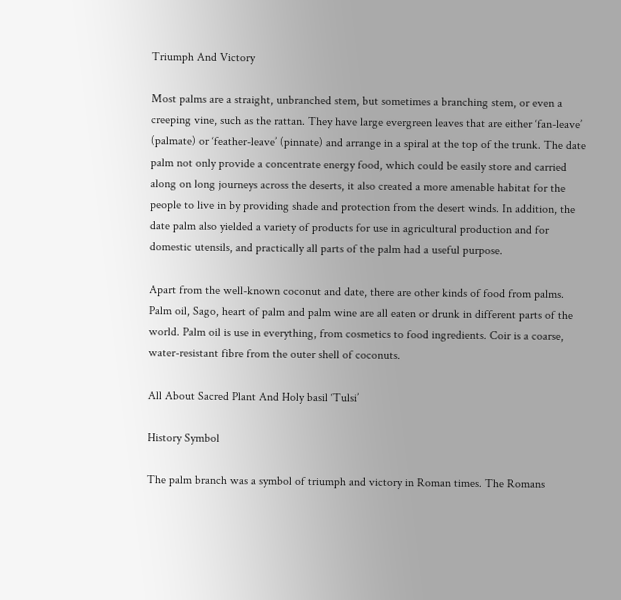Triumph And Victory

Most palms are a straight, unbranched stem, but sometimes a branching stem, or even a creeping vine, such as the rattan. They have large evergreen leaves that are either ‘fan-leave’ (palmate) or ‘feather-leave’ (pinnate) and arrange in a spiral at the top of the trunk. The date palm not only provide a concentrate energy food, which could be easily store and carried along on long journeys across the deserts, it also created a more amenable habitat for the people to live in by providing shade and protection from the desert winds. In addition, the date palm also yielded a variety of products for use in agricultural production and for domestic utensils, and practically all parts of the palm had a useful purpose.

Apart from the well-known coconut and date, there are other kinds of food from palms. Palm oil, Sago, heart of palm and palm wine are all eaten or drunk in different parts of the world. Palm oil is use in everything, from cosmetics to food ingredients. Coir is a coarse, water-resistant fibre from the outer shell of coconuts.

All About Sacred Plant And Holy basil ‘Tulsi’

History Symbol

The palm branch was a symbol of triumph and victory in Roman times. The Romans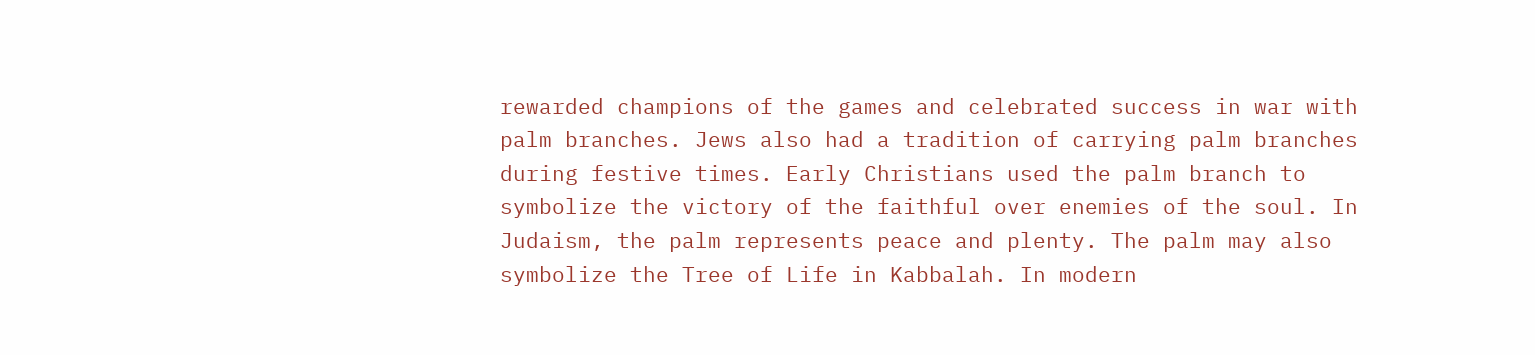rewarded champions of the games and celebrated success in war with palm branches. Jews also had a tradition of carrying palm branches during festive times. Early Christians used the palm branch to symbolize the victory of the faithful over enemies of the soul. In Judaism, the palm represents peace and plenty. The palm may also symbolize the Tree of Life in Kabbalah. In modern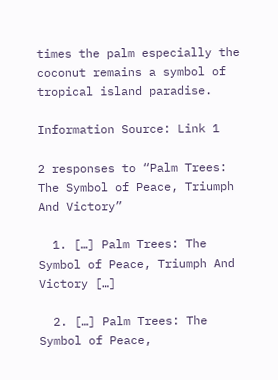times the palm especially the coconut remains a symbol of tropical island paradise.

Information Source: Link 1

2 responses to “Palm Trees: The Symbol of Peace, Triumph And Victory”

  1. […] Palm Trees: The Symbol of Peace, Triumph And Victory […]

  2. […] Palm Trees: The Symbol of Peace,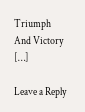Triumph And Victory […]

Leave a Reply